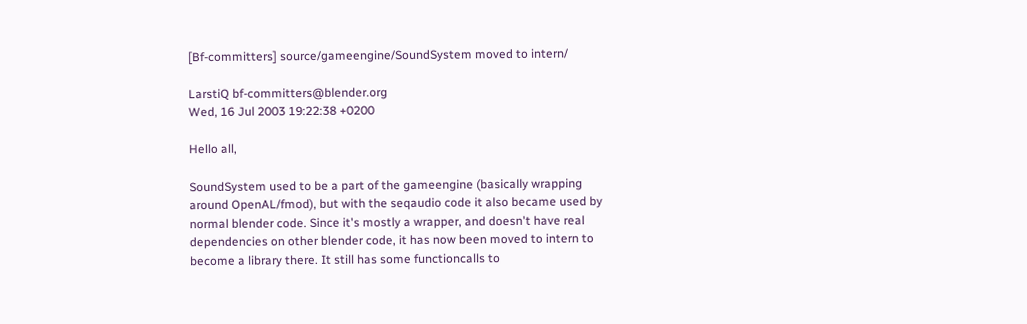[Bf-committers] source/gameengine/SoundSystem moved to intern/

LarstiQ bf-committers@blender.org
Wed, 16 Jul 2003 19:22:38 +0200

Hello all,

SoundSystem used to be a part of the gameengine (basically wrapping
around OpenAL/fmod), but with the seqaudio code it also became used by
normal blender code. Since it's mostly a wrapper, and doesn't have real
dependencies on other blender code, it has now been moved to intern to
become a library there. It still has some functioncalls to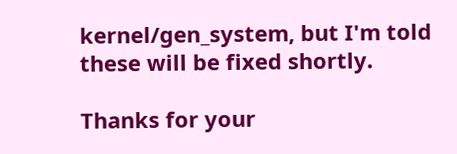kernel/gen_system, but I'm told these will be fixed shortly.

Thanks for your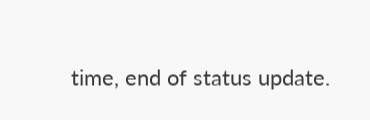time, end of status update.